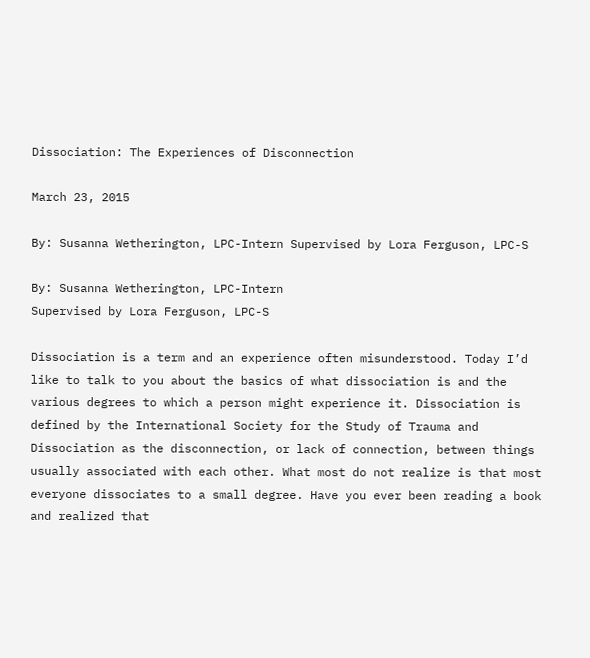Dissociation: The Experiences of Disconnection

March 23, 2015

By: Susanna Wetherington, LPC-Intern Supervised by Lora Ferguson, LPC-S

By: Susanna Wetherington, LPC-Intern
Supervised by Lora Ferguson, LPC-S

Dissociation is a term and an experience often misunderstood. Today I’d like to talk to you about the basics of what dissociation is and the various degrees to which a person might experience it. Dissociation is defined by the International Society for the Study of Trauma and Dissociation as the disconnection, or lack of connection, between things usually associated with each other. What most do not realize is that most everyone dissociates to a small degree. Have you ever been reading a book and realized that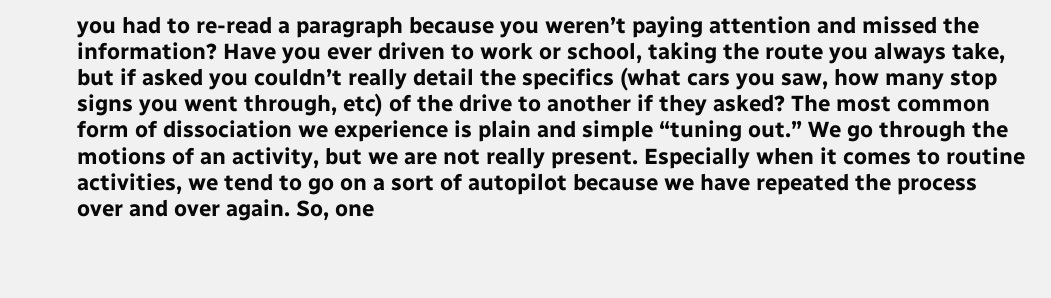you had to re-read a paragraph because you weren’t paying attention and missed the information? Have you ever driven to work or school, taking the route you always take, but if asked you couldn’t really detail the specifics (what cars you saw, how many stop signs you went through, etc) of the drive to another if they asked? The most common form of dissociation we experience is plain and simple “tuning out.” We go through the motions of an activity, but we are not really present. Especially when it comes to routine activities, we tend to go on a sort of autopilot because we have repeated the process over and over again. So, one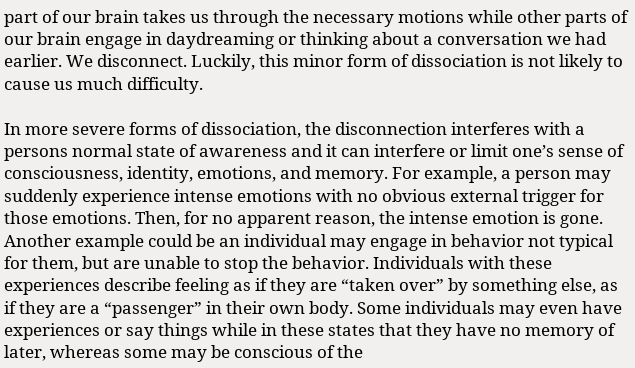part of our brain takes us through the necessary motions while other parts of our brain engage in daydreaming or thinking about a conversation we had earlier. We disconnect. Luckily, this minor form of dissociation is not likely to cause us much difficulty.

In more severe forms of dissociation, the disconnection interferes with a persons normal state of awareness and it can interfere or limit one’s sense of consciousness, identity, emotions, and memory. For example, a person may suddenly experience intense emotions with no obvious external trigger for those emotions. Then, for no apparent reason, the intense emotion is gone. Another example could be an individual may engage in behavior not typical for them, but are unable to stop the behavior. Individuals with these experiences describe feeling as if they are “taken over” by something else, as if they are a “passenger” in their own body. Some individuals may even have experiences or say things while in these states that they have no memory of later, whereas some may be conscious of the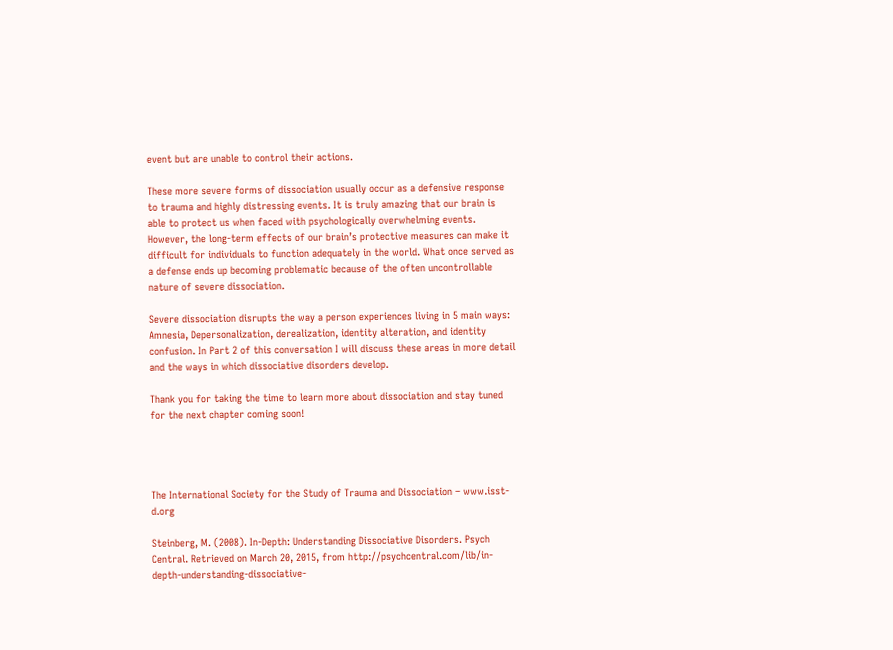event but are unable to control their actions.

These more severe forms of dissociation usually occur as a defensive response to trauma and highly distressing events. It is truly amazing that our brain is able to protect us when faced with psychologically overwhelming events. However, the long-term effects of our brain’s protective measures can make it difficult for individuals to function adequately in the world. What once served as a defense ends up becoming problematic because of the often uncontrollable nature of severe dissociation.

Severe dissociation disrupts the way a person experiences living in 5 main ways: Amnesia, Depersonalization, derealization, identity alteration, and identity confusion. In Part 2 of this conversation I will discuss these areas in more detail and the ways in which dissociative disorders develop.

Thank you for taking the time to learn more about dissociation and stay tuned for the next chapter coming soon!




The International Society for the Study of Trauma and Dissociation – www.isst-d.org

Steinberg, M. (2008). In-Depth: Understanding Dissociative Disorders. Psych Central. Retrieved on March 20, 2015, from http://psychcentral.com/lib/in-depth-understanding-dissociative-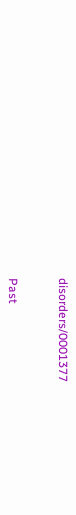disorders/0001377


Past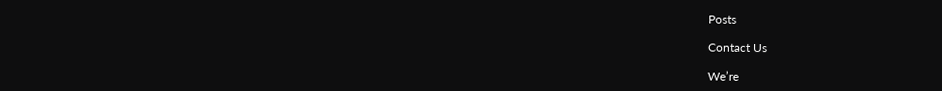Posts

Contact Us

We’re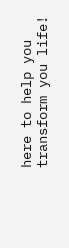here to help you transform you life!